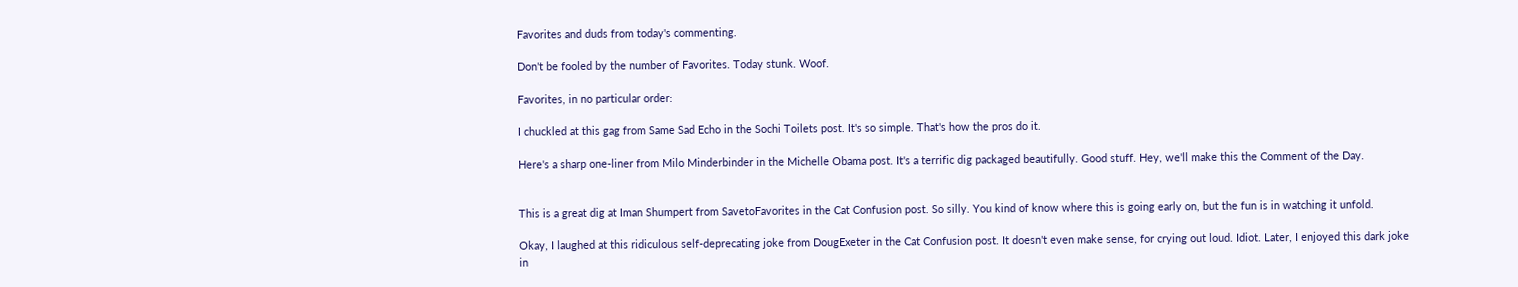Favorites and duds from today's commenting.

Don't be fooled by the number of Favorites. Today stunk. Woof.

Favorites, in no particular order:

I chuckled at this gag from Same Sad Echo in the Sochi Toilets post. It's so simple. That's how the pros do it.

Here's a sharp one-liner from Milo Minderbinder in the Michelle Obama post. It's a terrific dig packaged beautifully. Good stuff. Hey, we'll make this the Comment of the Day.


This is a great dig at Iman Shumpert from SavetoFavorites in the Cat Confusion post. So silly. You kind of know where this is going early on, but the fun is in watching it unfold.

Okay, I laughed at this ridiculous self-deprecating joke from DougExeter in the Cat Confusion post. It doesn't even make sense, for crying out loud. Idiot. Later, I enjoyed this dark joke in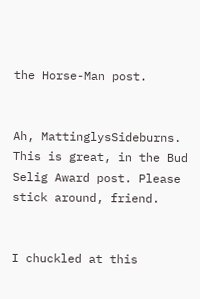the Horse-Man post.


Ah, MattinglysSideburns. This is great, in the Bud Selig Award post. Please stick around, friend.


I chuckled at this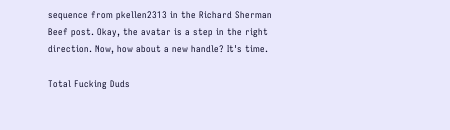sequence from pkellen2313 in the Richard Sherman Beef post. Okay, the avatar is a step in the right direction. Now, how about a new handle? It's time.

Total Fucking Duds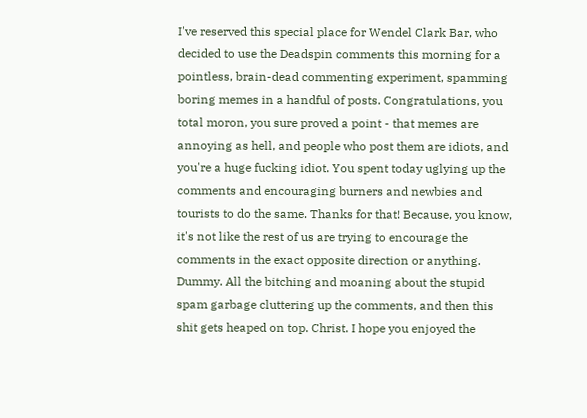I've reserved this special place for Wendel Clark Bar, who decided to use the Deadspin comments this morning for a pointless, brain-dead commenting experiment, spamming boring memes in a handful of posts. Congratulations, you total moron, you sure proved a point - that memes are annoying as hell, and people who post them are idiots, and you're a huge fucking idiot. You spent today uglying up the comments and encouraging burners and newbies and tourists to do the same. Thanks for that! Because, you know, it's not like the rest of us are trying to encourage the comments in the exact opposite direction or anything. Dummy. All the bitching and moaning about the stupid spam garbage cluttering up the comments, and then this shit gets heaped on top. Christ. I hope you enjoyed the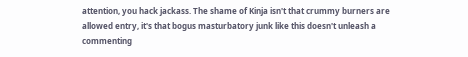attention, you hack jackass. The shame of Kinja isn't that crummy burners are allowed entry, it's that bogus masturbatory junk like this doesn't unleash a commenting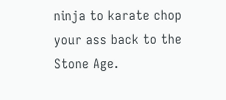ninja to karate chop your ass back to the Stone Age.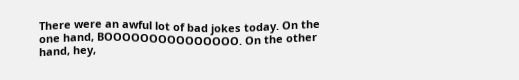There were an awful lot of bad jokes today. On the one hand, BOOOOOOOOOOOOOOO. On the other hand, hey,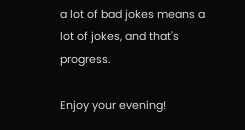a lot of bad jokes means a lot of jokes, and that's progress.

Enjoy your evening!